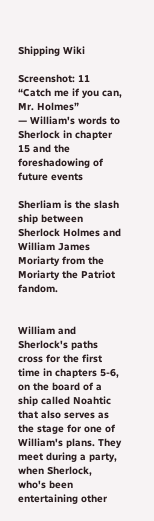Shipping Wiki

Screenshot: 11
“Catch me if you can, Mr. Holmes”
— William's words to Sherlock in chapter 15 and the foreshadowing of future events

Sherliam is the slash ship between Sherlock Holmes and William James Moriarty from the Moriarty the Patriot fandom.


William and Sherlock's paths cross for the first time in chapters 5-6, on the board of a ship called Noahtic that also serves as the stage for one of William's plans. They meet during a party, when Sherlock, who's been entertaining other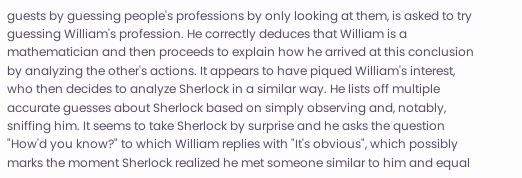guests by guessing people's professions by only looking at them, is asked to try guessing William's profession. He correctly deduces that William is a mathematician and then proceeds to explain how he arrived at this conclusion by analyzing the other's actions. It appears to have piqued William's interest, who then decides to analyze Sherlock in a similar way. He lists off multiple accurate guesses about Sherlock based on simply observing and, notably, sniffing him. It seems to take Sherlock by surprise and he asks the question "How'd you know?" to which William replies with "It's obvious", which possibly marks the moment Sherlock realized he met someone similar to him and equal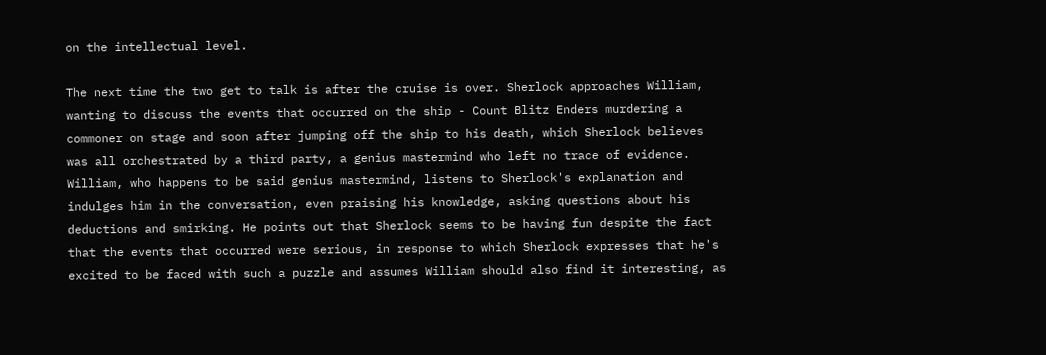on the intellectual level.

The next time the two get to talk is after the cruise is over. Sherlock approaches William, wanting to discuss the events that occurred on the ship - Count Blitz Enders murdering a commoner on stage and soon after jumping off the ship to his death, which Sherlock believes was all orchestrated by a third party, a genius mastermind who left no trace of evidence. William, who happens to be said genius mastermind, listens to Sherlock's explanation and indulges him in the conversation, even praising his knowledge, asking questions about his deductions and smirking. He points out that Sherlock seems to be having fun despite the fact that the events that occurred were serious, in response to which Sherlock expresses that he's excited to be faced with such a puzzle and assumes William should also find it interesting, as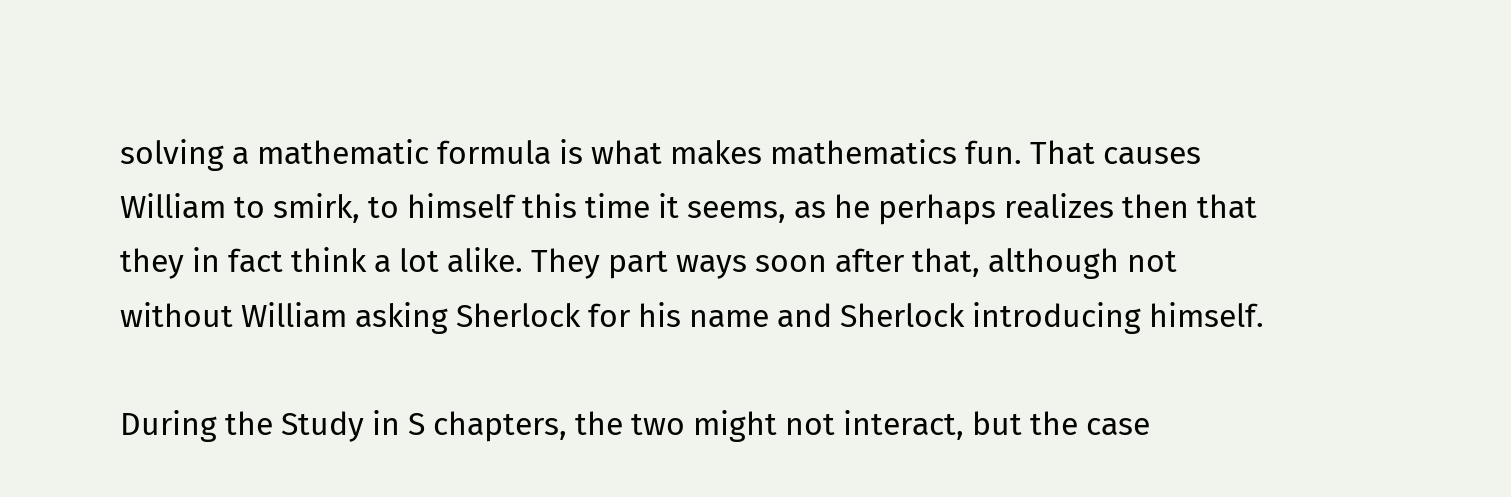solving a mathematic formula is what makes mathematics fun. That causes William to smirk, to himself this time it seems, as he perhaps realizes then that they in fact think a lot alike. They part ways soon after that, although not without William asking Sherlock for his name and Sherlock introducing himself.

During the Study in S chapters, the two might not interact, but the case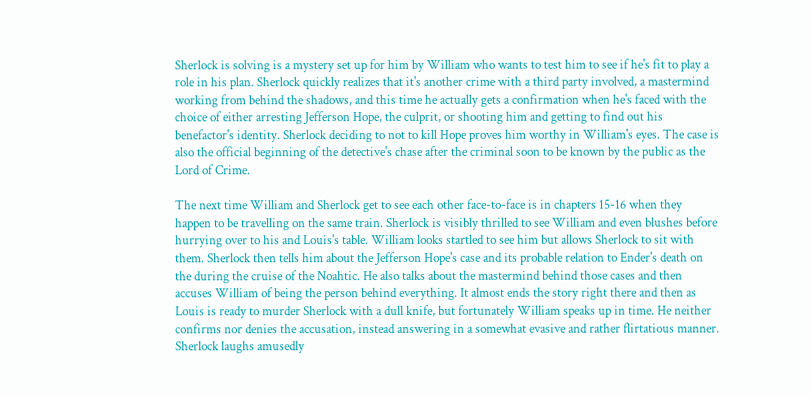Sherlock is solving is a mystery set up for him by William who wants to test him to see if he's fit to play a role in his plan. Sherlock quickly realizes that it's another crime with a third party involved, a mastermind working from behind the shadows, and this time he actually gets a confirmation when he's faced with the choice of either arresting Jefferson Hope, the culprit, or shooting him and getting to find out his benefactor's identity. Sherlock deciding to not to kill Hope proves him worthy in William's eyes. The case is also the official beginning of the detective's chase after the criminal soon to be known by the public as the Lord of Crime.

The next time William and Sherlock get to see each other face-to-face is in chapters 15-16 when they happen to be travelling on the same train. Sherlock is visibly thrilled to see William and even blushes before hurrying over to his and Louis's table. William looks startled to see him but allows Sherlock to sit with them. Sherlock then tells him about the Jefferson Hope's case and its probable relation to Ender's death on the during the cruise of the Noahtic. He also talks about the mastermind behind those cases and then accuses William of being the person behind everything. It almost ends the story right there and then as Louis is ready to murder Sherlock with a dull knife, but fortunately William speaks up in time. He neither confirms nor denies the accusation, instead answering in a somewhat evasive and rather flirtatious manner. Sherlock laughs amusedly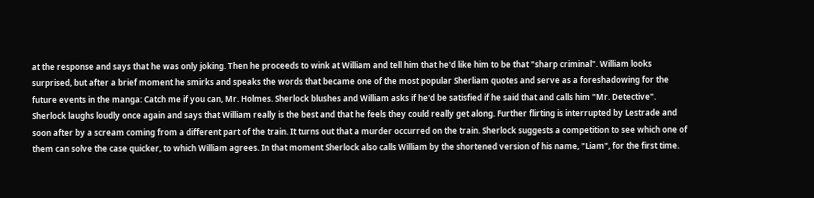at the response and says that he was only joking. Then he proceeds to wink at William and tell him that he'd like him to be that "sharp criminal". William looks surprised, but after a brief moment he smirks and speaks the words that became one of the most popular Sherliam quotes and serve as a foreshadowing for the future events in the manga: Catch me if you can, Mr. Holmes. Sherlock blushes and William asks if he'd be satisfied if he said that and calls him "Mr. Detective". Sherlock laughs loudly once again and says that William really is the best and that he feels they could really get along. Further flirting is interrupted by Lestrade and soon after by a scream coming from a different part of the train. It turns out that a murder occurred on the train. Sherlock suggests a competition to see which one of them can solve the case quicker, to which William agrees. In that moment Sherlock also calls William by the shortened version of his name, "Liam", for the first time.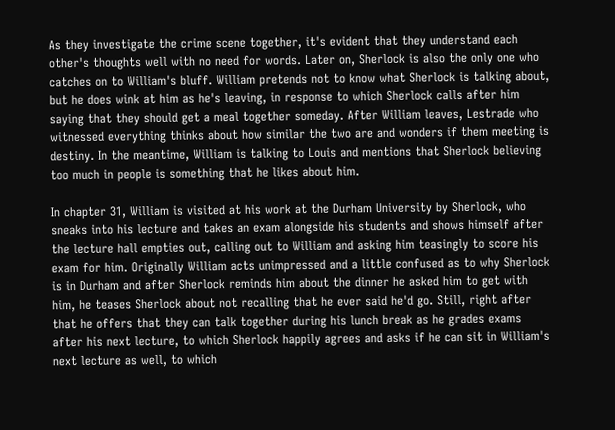As they investigate the crime scene together, it's evident that they understand each other's thoughts well with no need for words. Later on, Sherlock is also the only one who catches on to William's bluff. William pretends not to know what Sherlock is talking about, but he does wink at him as he's leaving, in response to which Sherlock calls after him saying that they should get a meal together someday. After William leaves, Lestrade who witnessed everything thinks about how similar the two are and wonders if them meeting is destiny. In the meantime, William is talking to Louis and mentions that Sherlock believing too much in people is something that he likes about him.

In chapter 31, William is visited at his work at the Durham University by Sherlock, who sneaks into his lecture and takes an exam alongside his students and shows himself after the lecture hall empties out, calling out to William and asking him teasingly to score his exam for him. Originally William acts unimpressed and a little confused as to why Sherlock is in Durham and after Sherlock reminds him about the dinner he asked him to get with him, he teases Sherlock about not recalling that he ever said he'd go. Still, right after that he offers that they can talk together during his lunch break as he grades exams after his next lecture, to which Sherlock happily agrees and asks if he can sit in William's next lecture as well, to which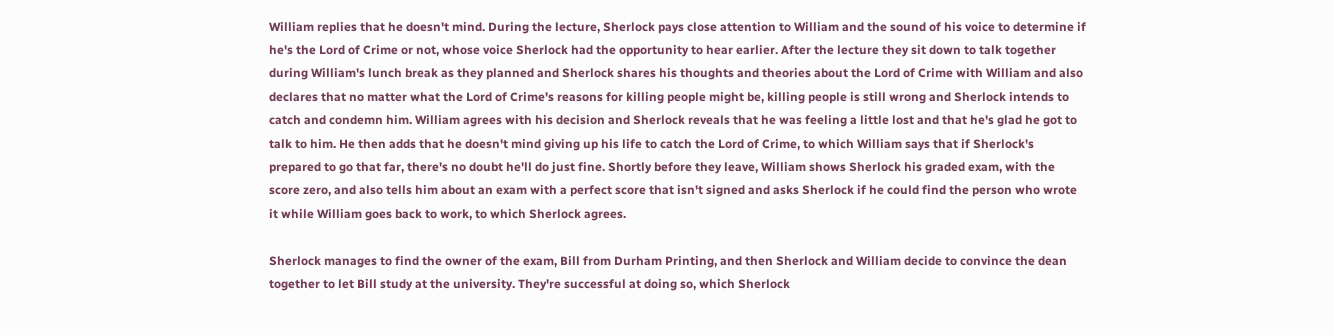William replies that he doesn't mind. During the lecture, Sherlock pays close attention to William and the sound of his voice to determine if he's the Lord of Crime or not, whose voice Sherlock had the opportunity to hear earlier. After the lecture they sit down to talk together during William's lunch break as they planned and Sherlock shares his thoughts and theories about the Lord of Crime with William and also declares that no matter what the Lord of Crime's reasons for killing people might be, killing people is still wrong and Sherlock intends to catch and condemn him. William agrees with his decision and Sherlock reveals that he was feeling a little lost and that he's glad he got to talk to him. He then adds that he doesn't mind giving up his life to catch the Lord of Crime, to which William says that if Sherlock's prepared to go that far, there's no doubt he'll do just fine. Shortly before they leave, William shows Sherlock his graded exam, with the score zero, and also tells him about an exam with a perfect score that isn't signed and asks Sherlock if he could find the person who wrote it while William goes back to work, to which Sherlock agrees.

Sherlock manages to find the owner of the exam, Bill from Durham Printing, and then Sherlock and William decide to convince the dean together to let Bill study at the university. They're successful at doing so, which Sherlock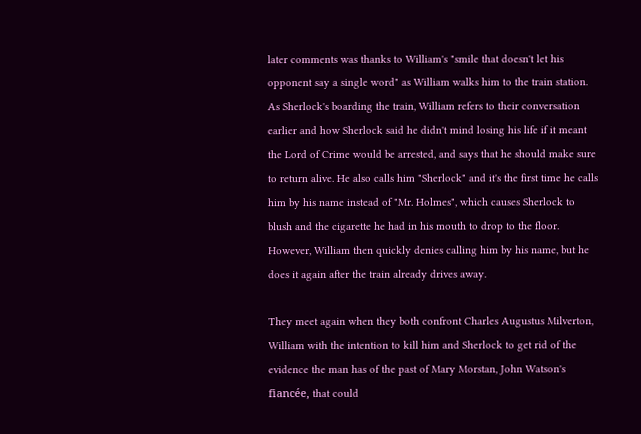later comments was thanks to William's "smile that doesn't let his opponent say a single word" as William walks him to the train station. As Sherlock's boarding the train, William refers to their conversation earlier and how Sherlock said he didn't mind losing his life if it meant the Lord of Crime would be arrested, and says that he should make sure to return alive. He also calls him "Sherlock" and it's the first time he calls him by his name instead of "Mr. Holmes", which causes Sherlock to blush and the cigarette he had in his mouth to drop to the floor. However, William then quickly denies calling him by his name, but he does it again after the train already drives away.

They meet again when they both confront Charles Augustus Milverton, William with the intention to kill him and Sherlock to get rid of the evidence the man has of the past of Mary Morstan, John Watson's fiancée, that could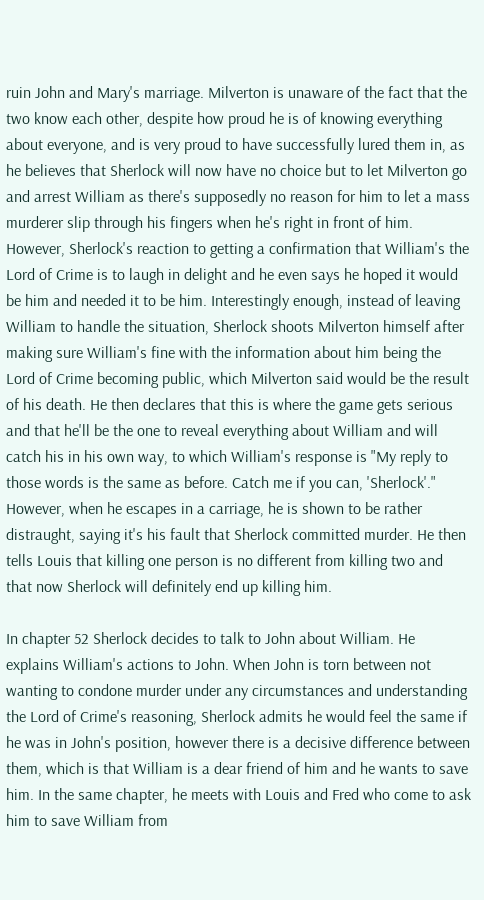ruin John and Mary's marriage. Milverton is unaware of the fact that the two know each other, despite how proud he is of knowing everything about everyone, and is very proud to have successfully lured them in, as he believes that Sherlock will now have no choice but to let Milverton go and arrest William as there's supposedly no reason for him to let a mass murderer slip through his fingers when he's right in front of him. However, Sherlock's reaction to getting a confirmation that William's the Lord of Crime is to laugh in delight and he even says he hoped it would be him and needed it to be him. Interestingly enough, instead of leaving William to handle the situation, Sherlock shoots Milverton himself after making sure William's fine with the information about him being the Lord of Crime becoming public, which Milverton said would be the result of his death. He then declares that this is where the game gets serious and that he'll be the one to reveal everything about William and will catch his in his own way, to which William's response is "My reply to those words is the same as before. Catch me if you can, 'Sherlock'." However, when he escapes in a carriage, he is shown to be rather distraught, saying it's his fault that Sherlock committed murder. He then tells Louis that killing one person is no different from killing two and that now Sherlock will definitely end up killing him.

In chapter 52 Sherlock decides to talk to John about William. He explains William's actions to John. When John is torn between not wanting to condone murder under any circumstances and understanding the Lord of Crime's reasoning, Sherlock admits he would feel the same if he was in John's position, however there is a decisive difference between them, which is that William is a dear friend of him and he wants to save him. In the same chapter, he meets with Louis and Fred who come to ask him to save William from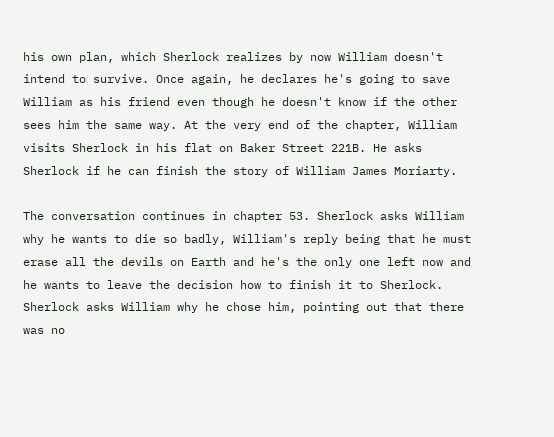his own plan, which Sherlock realizes by now William doesn't intend to survive. Once again, he declares he's going to save William as his friend even though he doesn't know if the other sees him the same way. At the very end of the chapter, William visits Sherlock in his flat on Baker Street 221B. He asks Sherlock if he can finish the story of William James Moriarty.

The conversation continues in chapter 53. Sherlock asks William why he wants to die so badly, William's reply being that he must erase all the devils on Earth and he's the only one left now and he wants to leave the decision how to finish it to Sherlock. Sherlock asks William why he chose him, pointing out that there was no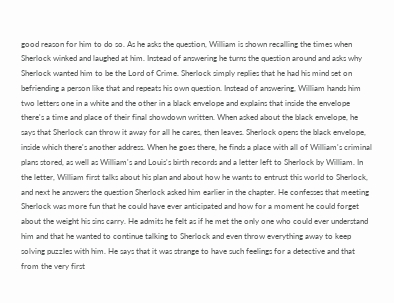good reason for him to do so. As he asks the question, William is shown recalling the times when Sherlock winked and laughed at him. Instead of answering he turns the question around and asks why Sherlock wanted him to be the Lord of Crime. Sherlock simply replies that he had his mind set on befriending a person like that and repeats his own question. Instead of answering, William hands him two letters one in a white and the other in a black envelope and explains that inside the envelope there's a time and place of their final showdown written. When asked about the black envelope, he says that Sherlock can throw it away for all he cares, then leaves. Sherlock opens the black envelope, inside which there's another address. When he goes there, he finds a place with all of William's criminal plans stored, as well as William's and Louis's birth records and a letter left to Sherlock by William. In the letter, William first talks about his plan and about how he wants to entrust this world to Sherlock, and next he answers the question Sherlock asked him earlier in the chapter. He confesses that meeting Sherlock was more fun that he could have ever anticipated and how for a moment he could forget about the weight his sins carry. He admits he felt as if he met the only one who could ever understand him and that he wanted to continue talking to Sherlock and even throw everything away to keep solving puzzles with him. He says that it was strange to have such feelings for a detective and that from the very first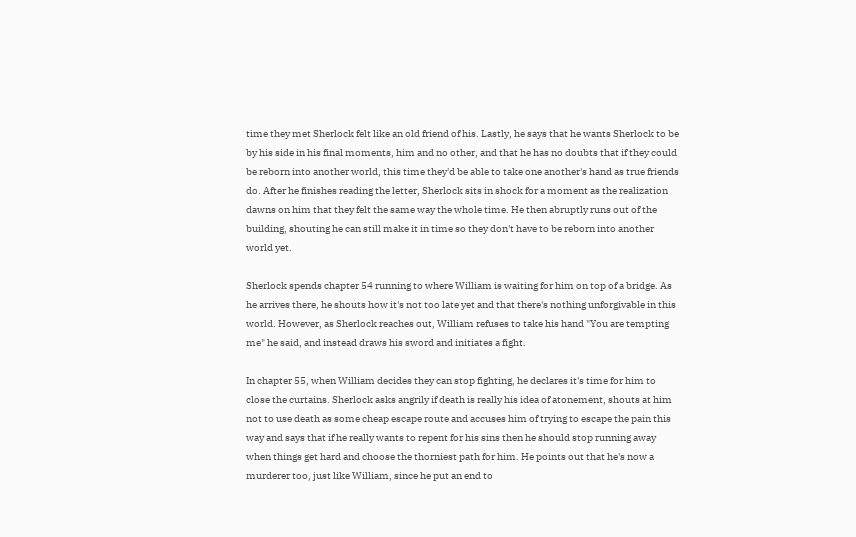time they met Sherlock felt like an old friend of his. Lastly, he says that he wants Sherlock to be by his side in his final moments, him and no other, and that he has no doubts that if they could be reborn into another world, this time they'd be able to take one another's hand as true friends do. After he finishes reading the letter, Sherlock sits in shock for a moment as the realization dawns on him that they felt the same way the whole time. He then abruptly runs out of the building, shouting he can still make it in time so they don't have to be reborn into another world yet.

Sherlock spends chapter 54 running to where William is waiting for him on top of a bridge. As he arrives there, he shouts how it's not too late yet and that there's nothing unforgivable in this world. However, as Sherlock reaches out, William refuses to take his hand "You are tempting me" he said, and instead draws his sword and initiates a fight.

In chapter 55, when William decides they can stop fighting, he declares it's time for him to close the curtains. Sherlock asks angrily if death is really his idea of atonement, shouts at him not to use death as some cheap escape route and accuses him of trying to escape the pain this way and says that if he really wants to repent for his sins then he should stop running away when things get hard and choose the thorniest path for him. He points out that he's now a murderer too, just like William, since he put an end to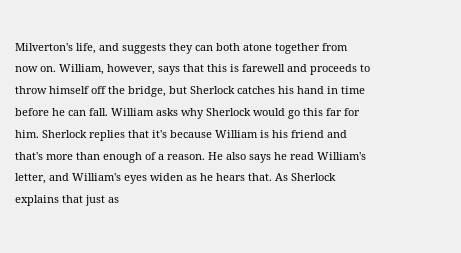Milverton's life, and suggests they can both atone together from now on. William, however, says that this is farewell and proceeds to throw himself off the bridge, but Sherlock catches his hand in time before he can fall. William asks why Sherlock would go this far for him. Sherlock replies that it's because William is his friend and that's more than enough of a reason. He also says he read William's letter, and William's eyes widen as he hears that. As Sherlock explains that just as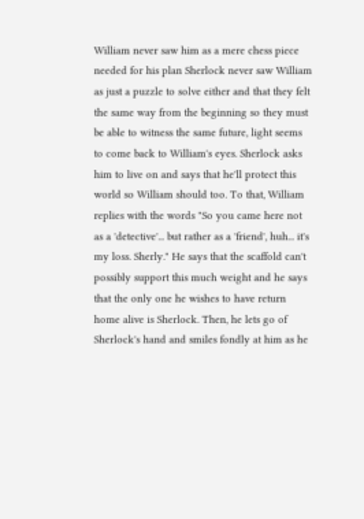William never saw him as a mere chess piece needed for his plan Sherlock never saw William as just a puzzle to solve either and that they felt the same way from the beginning so they must be able to witness the same future, light seems to come back to William's eyes. Sherlock asks him to live on and says that he'll protect this world so William should too. To that, William replies with the words "So you came here not as a 'detective'... but rather as a 'friend', huh... it's my loss. Sherly." He says that the scaffold can't possibly support this much weight and he says that the only one he wishes to have return home alive is Sherlock. Then, he lets go of Sherlock's hand and smiles fondly at him as he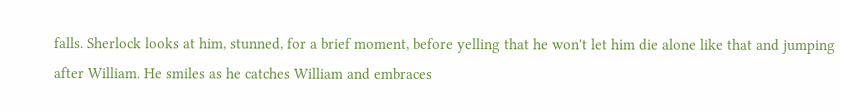falls. Sherlock looks at him, stunned, for a brief moment, before yelling that he won't let him die alone like that and jumping after William. He smiles as he catches William and embraces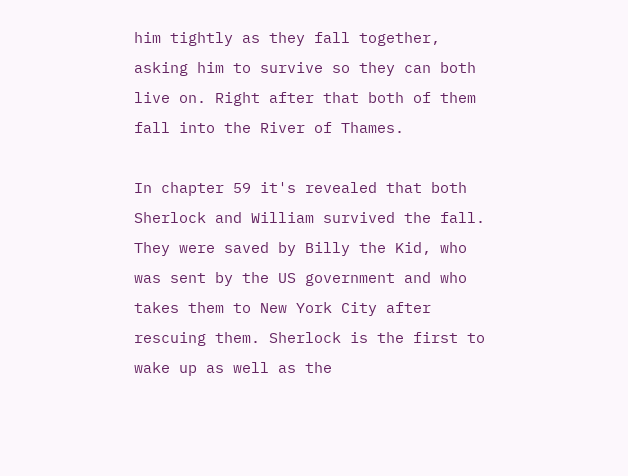him tightly as they fall together, asking him to survive so they can both live on. Right after that both of them fall into the River of Thames.

In chapter 59 it's revealed that both Sherlock and William survived the fall. They were saved by Billy the Kid, who was sent by the US government and who takes them to New York City after rescuing them. Sherlock is the first to wake up as well as the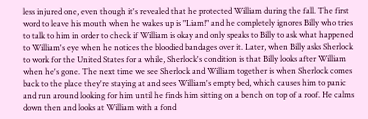less injured one, even though it's revealed that he protected William during the fall. The first word to leave his mouth when he wakes up is "Liam!" and he completely ignores Billy who tries to talk to him in order to check if William is okay and only speaks to Billy to ask what happened to William's eye when he notices the bloodied bandages over it. Later, when Billy asks Sherlock to work for the United States for a while, Sherlock's condition is that Billy looks after William when he's gone. The next time we see Sherlock and William together is when Sherlock comes back to the place they're staying at and sees William's empty bed, which causes him to panic and run around looking for him until he finds him sitting on a bench on top of a roof. He calms down then and looks at William with a fond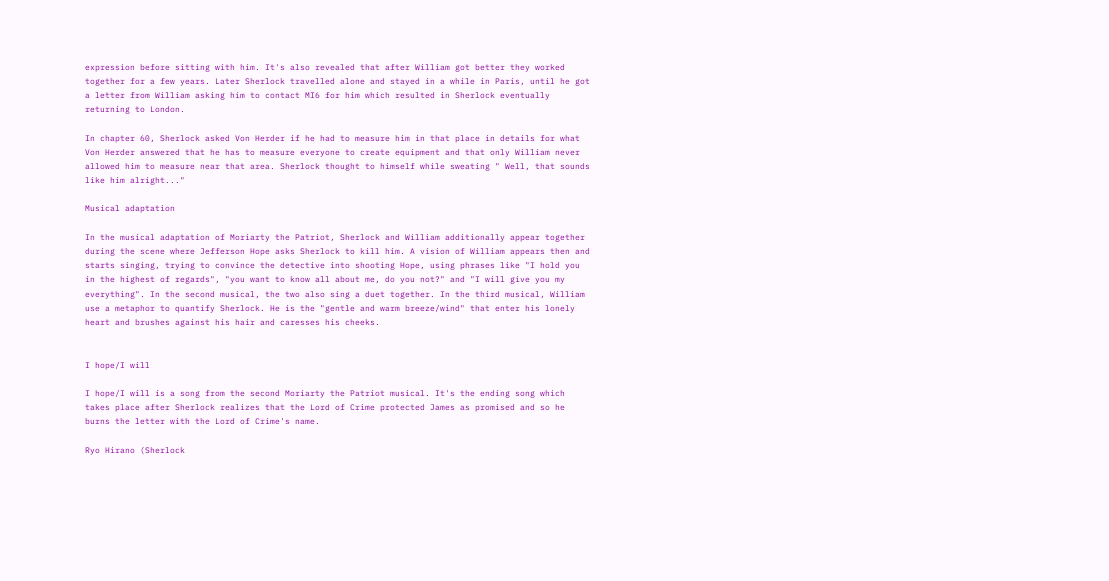expression before sitting with him. It's also revealed that after William got better they worked together for a few years. Later Sherlock travelled alone and stayed in a while in Paris, until he got a letter from William asking him to contact MI6 for him which resulted in Sherlock eventually returning to London.

In chapter 60, Sherlock asked Von Herder if he had to measure him in that place in details for what Von Herder answered that he has to measure everyone to create equipment and that only William never allowed him to measure near that area. Sherlock thought to himself while sweating " Well, that sounds like him alright..."

Musical adaptation

In the musical adaptation of Moriarty the Patriot, Sherlock and William additionally appear together during the scene where Jefferson Hope asks Sherlock to kill him. A vision of William appears then and starts singing, trying to convince the detective into shooting Hope, using phrases like "I hold you in the highest of regards", "you want to know all about me, do you not?" and "I will give you my everything". In the second musical, the two also sing a duet together. In the third musical, William use a metaphor to quantify Sherlock. He is the "gentle and warm breeze/wind" that enter his lonely heart and brushes against his hair and caresses his cheeks.


I hope/I will

I hope/I will is a song from the second Moriarty the Patriot musical. It's the ending song which takes place after Sherlock realizes that the Lord of Crime protected James as promised and so he burns the letter with the Lord of Crime's name.

Ryo Hirano (Sherlock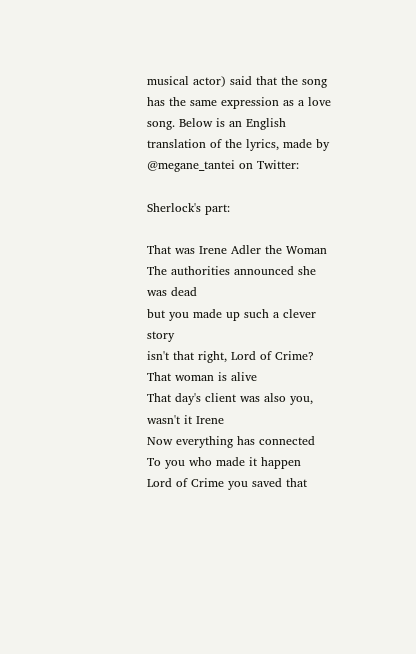musical actor) said that the song has the same expression as a love song. Below is an English translation of the lyrics, made by @megane_tantei on Twitter:

Sherlock's part:

That was Irene Adler the Woman
The authorities announced she was dead
but you made up such a clever story
isn't that right, Lord of Crime? That woman is alive
That day's client was also you, wasn't it Irene
Now everything has connected
To you who made it happen
Lord of Crime you saved that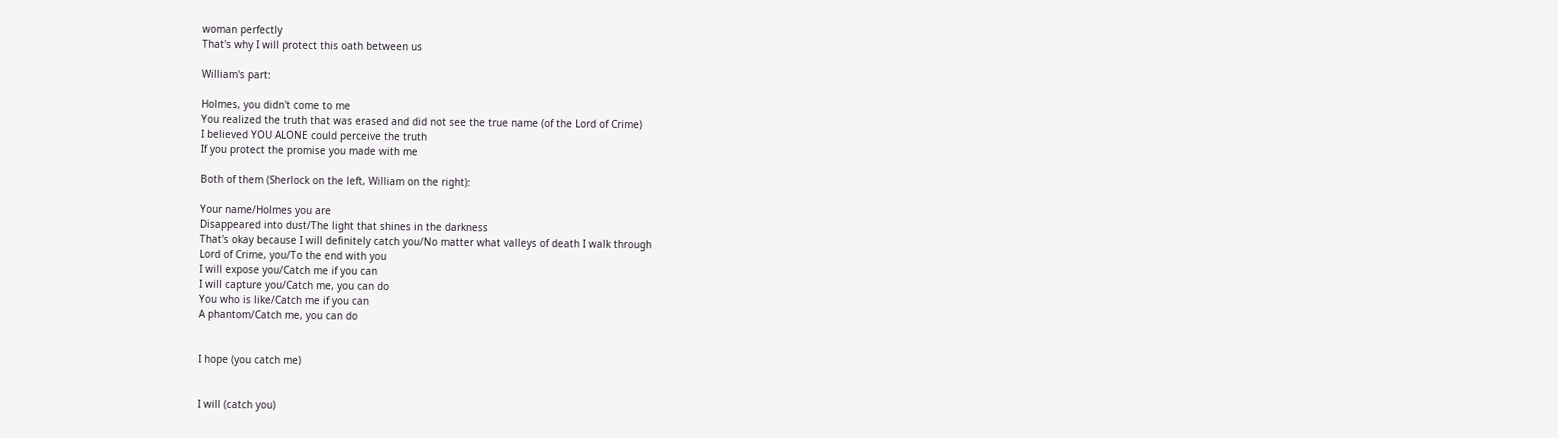woman perfectly
That's why I will protect this oath between us

William's part:

Holmes, you didn't come to me
You realized the truth that was erased and did not see the true name (of the Lord of Crime)
I believed YOU ALONE could perceive the truth
If you protect the promise you made with me

Both of them (Sherlock on the left, William on the right):

Your name/Holmes you are
Disappeared into dust/The light that shines in the darkness
That's okay because I will definitely catch you/No matter what valleys of death I walk through
Lord of Crime, you/To the end with you
I will expose you/Catch me if you can
I will capture you/Catch me, you can do
You who is like/Catch me if you can
A phantom/Catch me, you can do


I hope (you catch me)


I will (catch you)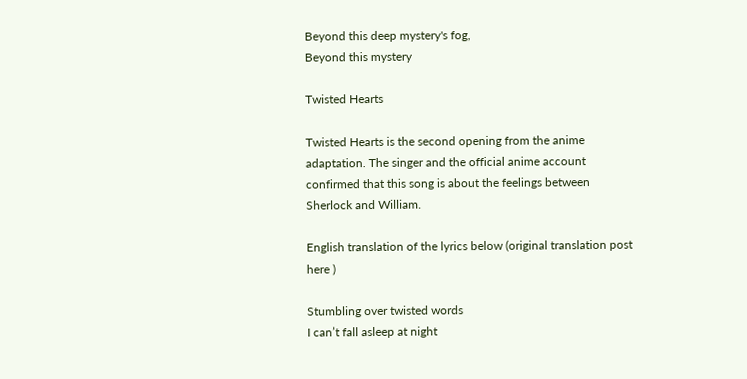Beyond this deep mystery's fog,
Beyond this mystery

Twisted Hearts

Twisted Hearts is the second opening from the anime adaptation. The singer and the official anime account confirmed that this song is about the feelings between Sherlock and William.

English translation of the lyrics below (original translation post here )

Stumbling over twisted words
I can’t fall asleep at night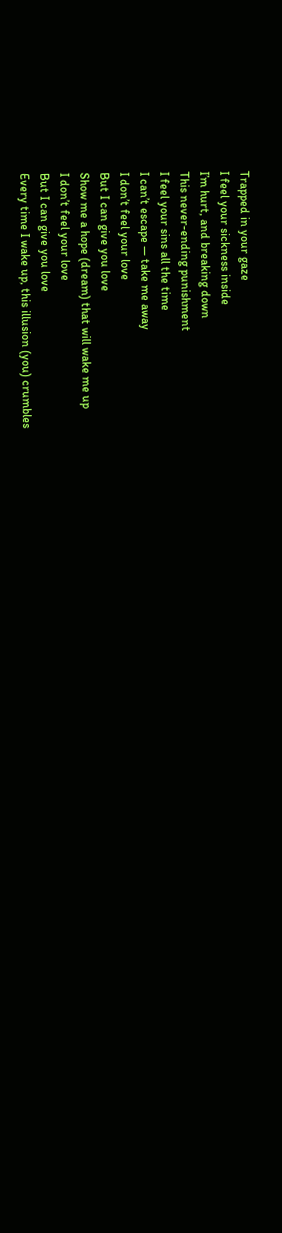Trapped in your gaze
I feel your sickness inside
I’m hurt, and breaking down
This never-ending punishment
I feel your sins all the time
I can’t escape — take me away
I don’t feel your love
But I can give you love
Show me a hope (dream) that will wake me up
I don’t feel your love
But I can give you love
Every time I wake up, this illusion (you) crumbles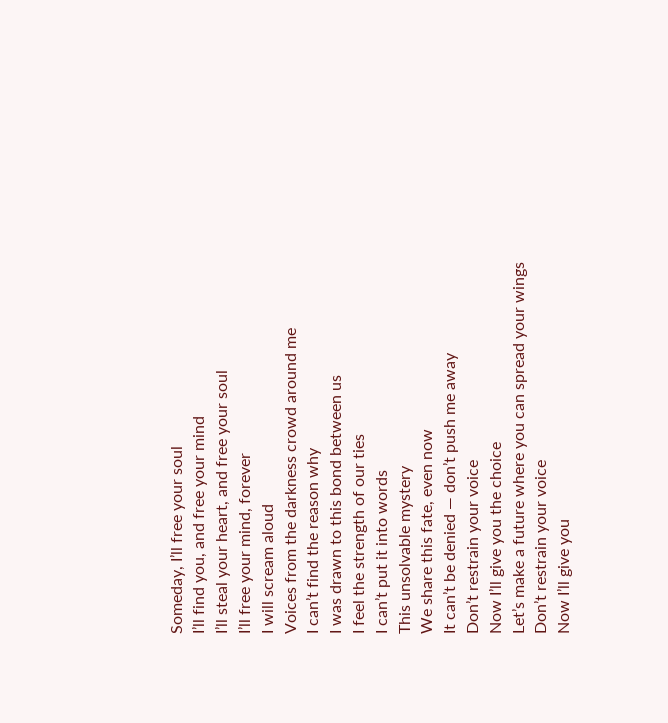Someday, I’ll free your soul
I’ll find you, and free your mind
I’ll steal your heart, and free your soul
I’ll free your mind, forever
I will scream aloud
Voices from the darkness crowd around me
I can’t find the reason why
I was drawn to this bond between us
I feel the strength of our ties
I can’t put it into words
This unsolvable mystery
We share this fate, even now
It can’t be denied — don’t push me away
Don’t restrain your voice
Now I’ll give you the choice
Let’s make a future where you can spread your wings
Don’t restrain your voice
Now I’ll give you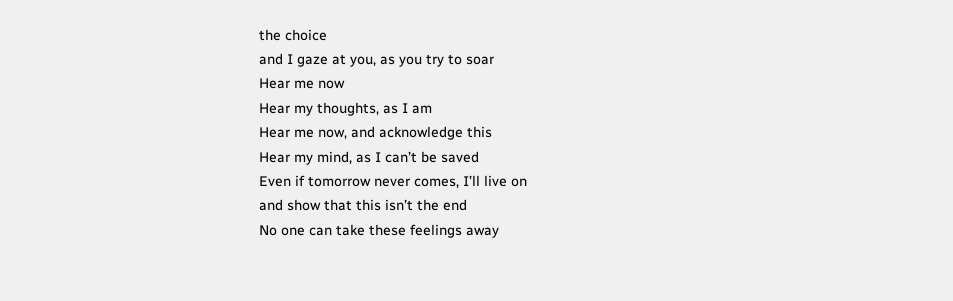the choice
and I gaze at you, as you try to soar
Hear me now
Hear my thoughts, as I am
Hear me now, and acknowledge this
Hear my mind, as I can’t be saved
Even if tomorrow never comes, I’ll live on
and show that this isn’t the end
No one can take these feelings away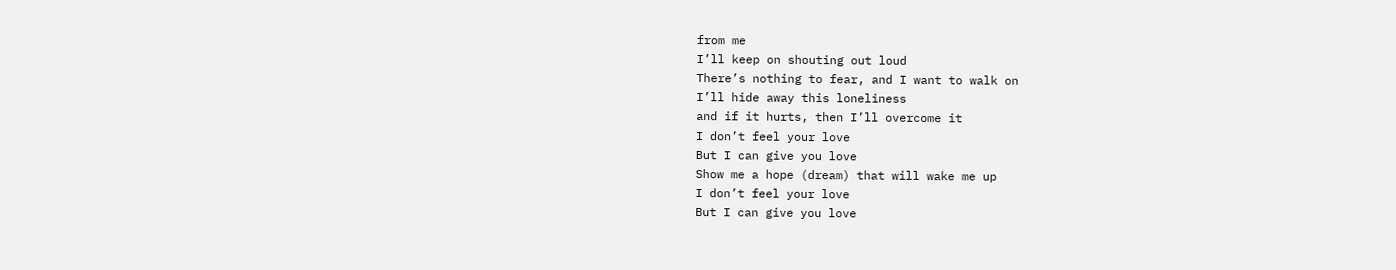from me
I’ll keep on shouting out loud
There’s nothing to fear, and I want to walk on
I’ll hide away this loneliness
and if it hurts, then I’ll overcome it
I don’t feel your love
But I can give you love
Show me a hope (dream) that will wake me up
I don’t feel your love
But I can give you love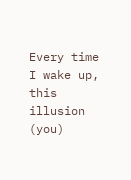Every time I wake up, this illusion (you)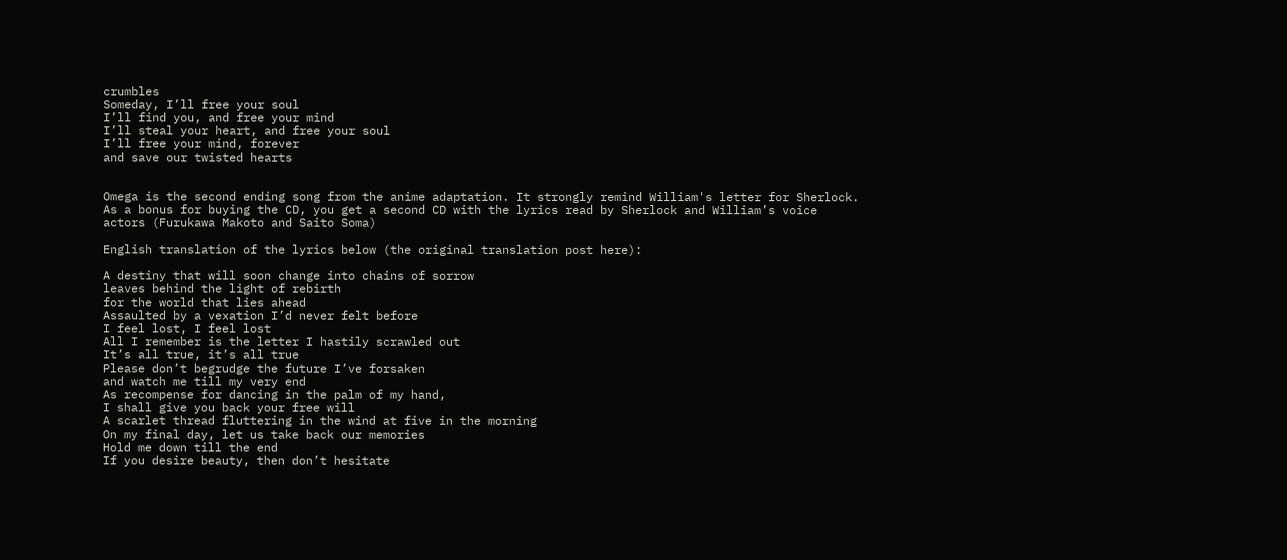crumbles
Someday, I’ll free your soul
I’ll find you, and free your mind
I’ll steal your heart, and free your soul
I’ll free your mind, forever
and save our twisted hearts


Omega is the second ending song from the anime adaptation. It strongly remind William's letter for Sherlock. As a bonus for buying the CD, you get a second CD with the lyrics read by Sherlock and William’s voice actors (Furukawa Makoto and Saito Soma)

English translation of the lyrics below (the original translation post here):

A destiny that will soon change into chains of sorrow
leaves behind the light of rebirth
for the world that lies ahead
Assaulted by a vexation I’d never felt before
I feel lost, I feel lost
All I remember is the letter I hastily scrawled out
It’s all true, it’s all true
Please don’t begrudge the future I’ve forsaken
and watch me till my very end
As recompense for dancing in the palm of my hand,
I shall give you back your free will
A scarlet thread fluttering in the wind at five in the morning
On my final day, let us take back our memories
Hold me down till the end
If you desire beauty, then don’t hesitate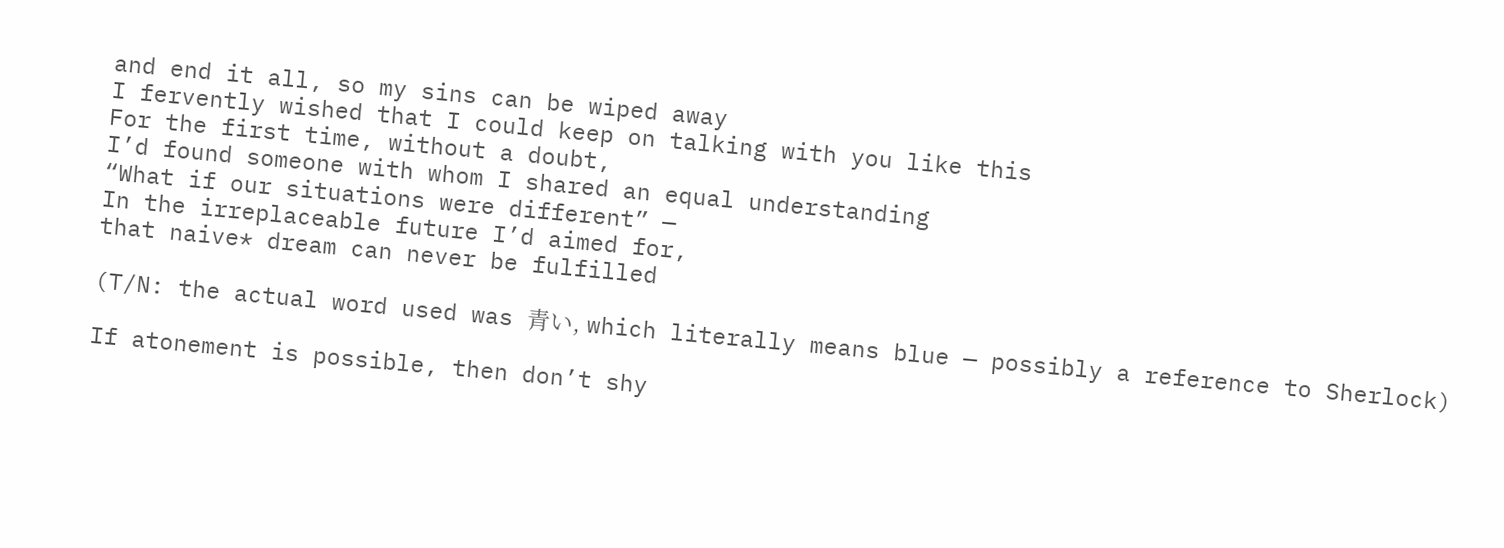and end it all, so my sins can be wiped away
I fervently wished that I could keep on talking with you like this
For the first time, without a doubt,
I’d found someone with whom I shared an equal understanding
“What if our situations were different” —
In the irreplaceable future I’d aimed for,
that naive* dream can never be fulfilled

(T/N: the actual word used was 青い, which literally means blue — possibly a reference to Sherlock)

If atonement is possible, then don’t shy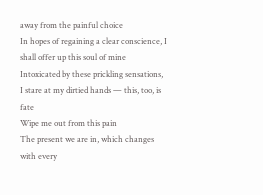away from the painful choice
In hopes of regaining a clear conscience, I shall offer up this soul of mine
Intoxicated by these prickling sensations,
I stare at my dirtied hands — this, too, is fate
Wipe me out from this pain
The present we are in, which changes with every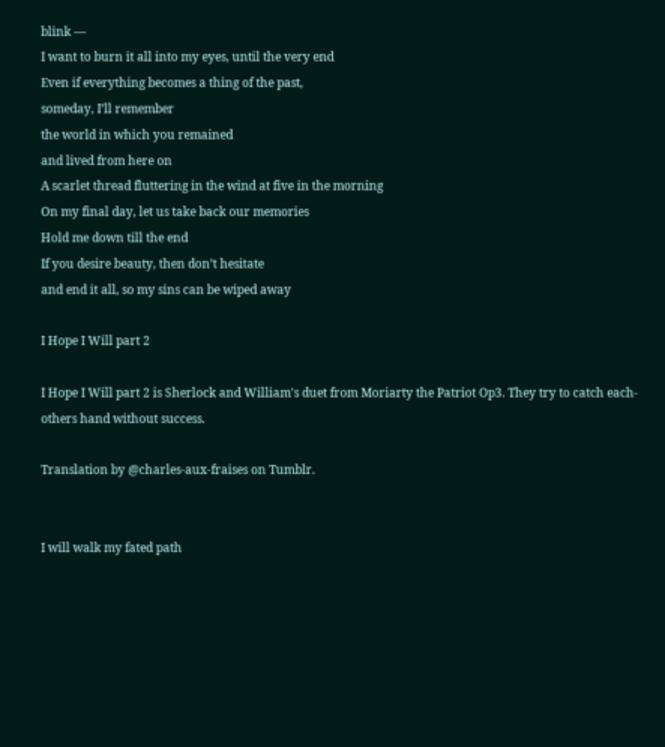blink —
I want to burn it all into my eyes, until the very end
Even if everything becomes a thing of the past,
someday, I’ll remember
the world in which you remained
and lived from here on
A scarlet thread fluttering in the wind at five in the morning
On my final day, let us take back our memories
Hold me down till the end
If you desire beauty, then don’t hesitate
and end it all, so my sins can be wiped away

I Hope I Will part 2

I Hope I Will part 2 is Sherlock and William's duet from Moriarty the Patriot Op3. They try to catch each-others hand without success.

Translation by @charles-aux-fraises on Tumblr.


I will walk my fated path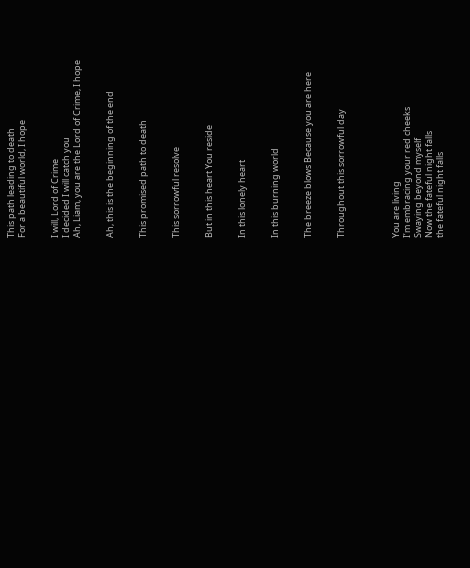This path leading to death
For a beautiful world, I hope


I will, Lord of Crime
I decided I will catch you
Ah, Liam, you are the Lord of Crime, I hope


Ah, this is the beginning of the end


This promised path to death


This sorrowful resolve


But in this heart You reside


In this lonely heart


In this burning world


The breeze blows Because you are here


Throughout this sorrowful day




You are living
Iʼm embracing your red cheeks
Swaying beyond myself
Now the fateful night falls
the fateful night falls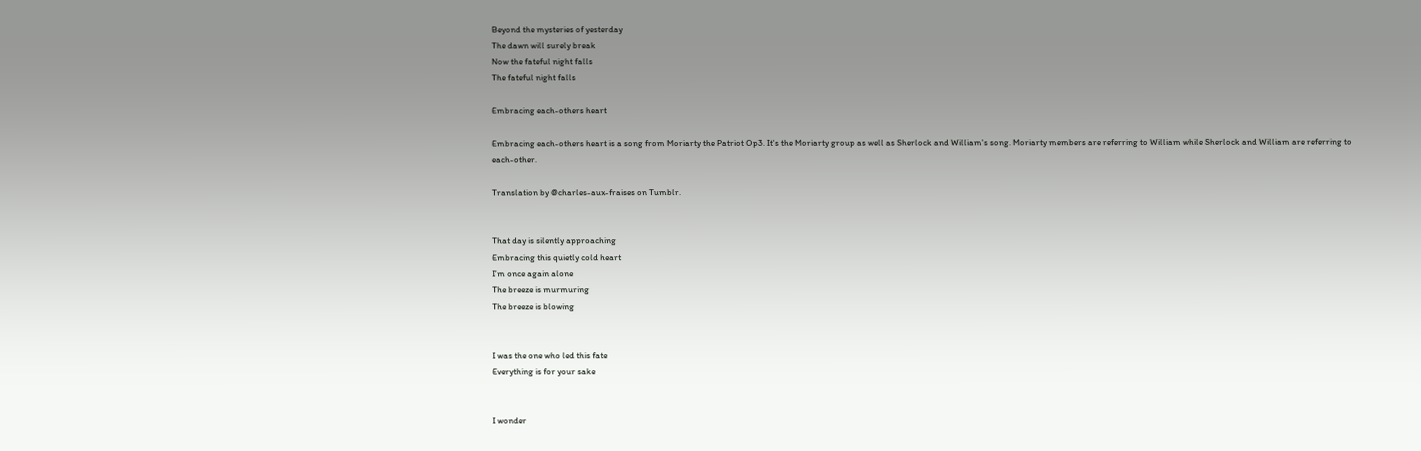Beyond the mysteries of yesterday
The dawn will surely break
Now the fateful night falls
The fateful night falls

Embracing each-others heart

Embracing each-others heart is a song from Moriarty the Patriot Op3. It's the Moriarty group as well as Sherlock and William's song. Moriarty members are referring to William while Sherlock and William are referring to each-other.

Translation by @charles-aux-fraises on Tumblr.


That day is silently approaching
Embracing this quietly cold heart
Iʼm once again alone
The breeze is murmuring
The breeze is blowing


I was the one who led this fate
Everything is for your sake


I wonder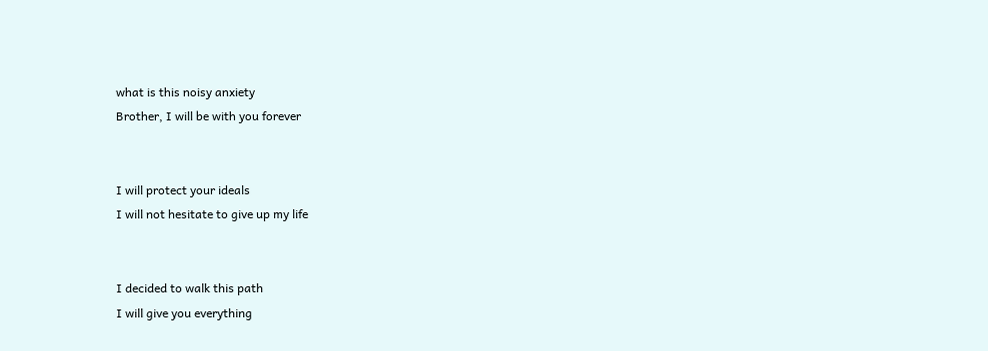what is this noisy anxiety
Brother, I will be with you forever


I will protect your ideals
I will not hesitate to give up my life


I decided to walk this path
I will give you everything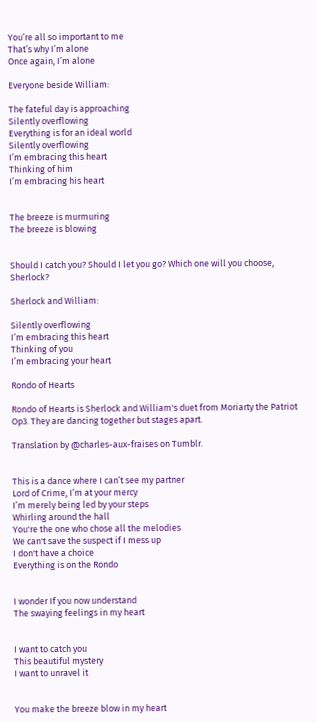Youʼre all so important to me
Thatʼs why Iʼm alone
Once again, Iʼm alone

Everyone beside William:

The fateful day is approaching
Silently overflowing
Everything is for an ideal world
Silently overflowing
Iʼm embracing this heart
Thinking of him
Iʼm embracing his heart


The breeze is murmuring
The breeze is blowing


Should I catch you? Should I let you go? Which one will you choose, Sherlock?

Sherlock and William:

Silently overflowing
Iʼm embracing this heart
Thinking of you
Iʼm embracing your heart

Rondo of Hearts

Rondo of Hearts is Sherlock and William's duet from Moriarty the Patriot Op3. They are dancing together but stages apart.

Translation by @charles-aux-fraises on Tumblr.


This is a dance where I canʼt see my partner
Lord of Crime, Iʼm at your mercy
I’m merely being led by your steps
Whirling around the hall
You're the one who chose all the melodies
We can't save the suspect if I mess up
I don't have a choice
Everything is on the Rondo


I wonder If you now understand
The swaying feelings in my heart


I want to catch you
This beautiful mystery
I want to unravel it


You make the breeze blow in my heart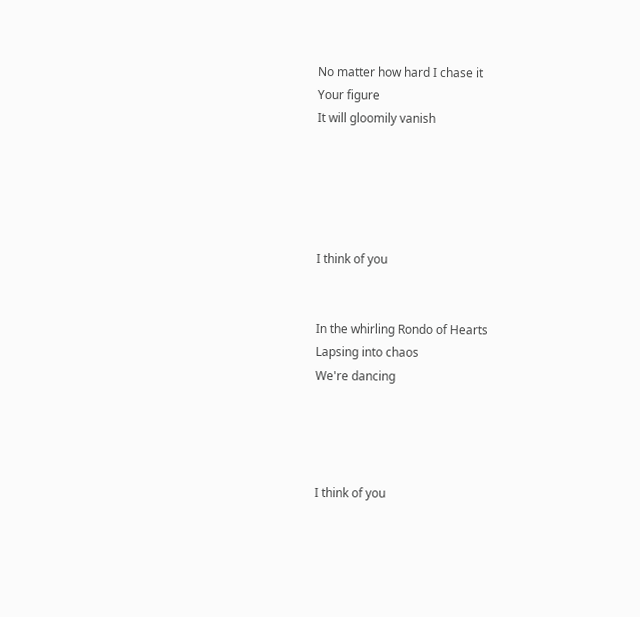No matter how hard I chase it
Your figure
It will gloomily vanish





I think of you


In the whirling Rondo of Hearts
Lapsing into chaos
We're dancing




I think of you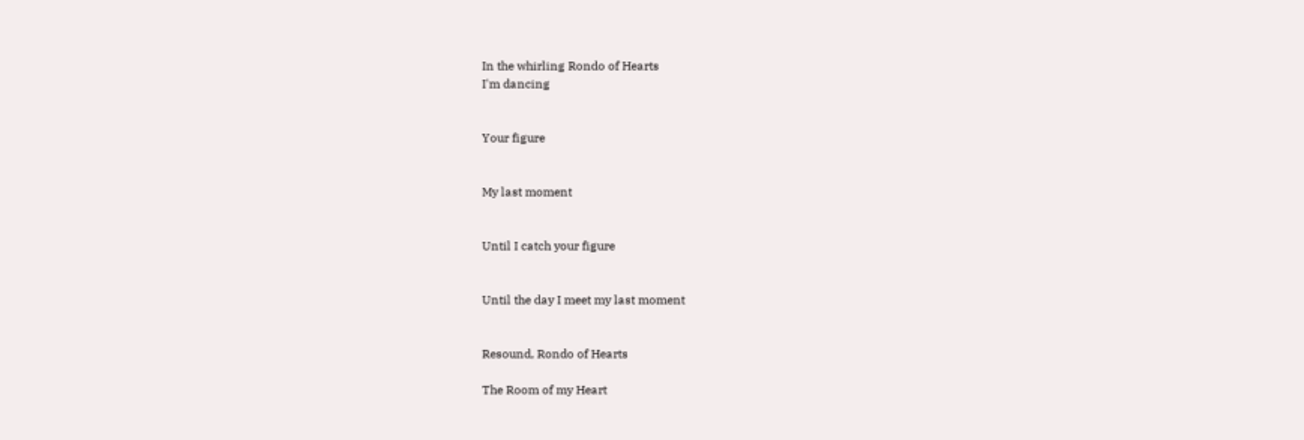In the whirling Rondo of Hearts
I'm dancing


Your figure


My last moment


Until I catch your figure


Until the day I meet my last moment


Resound, Rondo of Hearts

The Room of my Heart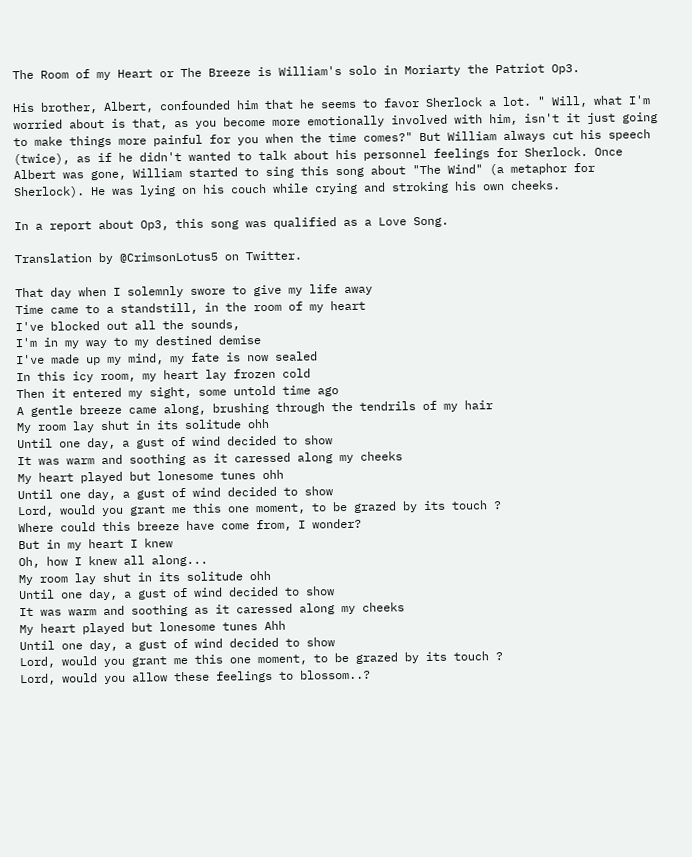The Room of my Heart or The Breeze is William's solo in Moriarty the Patriot Op3.

His brother, Albert, confounded him that he seems to favor Sherlock a lot. " Will, what I'm worried about is that, as you become more emotionally involved with him, isn't it just going to make things more painful for you when the time comes?" But William always cut his speech (twice), as if he didn't wanted to talk about his personnel feelings for Sherlock. Once Albert was gone, William started to sing this song about "The Wind" (a metaphor for Sherlock). He was lying on his couch while crying and stroking his own cheeks.

In a report about Op3, this song was qualified as a Love Song.

Translation by @CrimsonLotus5 on Twitter.

That day when I solemnly swore to give my life away
Time came to a standstill, in the room of my heart
I've blocked out all the sounds,
I'm in my way to my destined demise
I've made up my mind, my fate is now sealed
In this icy room, my heart lay frozen cold
Then it entered my sight, some untold time ago
A gentle breeze came along, brushing through the tendrils of my hair
My room lay shut in its solitude ohh
Until one day, a gust of wind decided to show
It was warm and soothing as it caressed along my cheeks
My heart played but lonesome tunes ohh
Until one day, a gust of wind decided to show
Lord, would you grant me this one moment, to be grazed by its touch ?
Where could this breeze have come from, I wonder?
But in my heart I knew
Oh, how I knew all along...
My room lay shut in its solitude ohh
Until one day, a gust of wind decided to show
It was warm and soothing as it caressed along my cheeks
My heart played but lonesome tunes Ahh
Until one day, a gust of wind decided to show
Lord, would you grant me this one moment, to be grazed by its touch ?
Lord, would you allow these feelings to blossom..?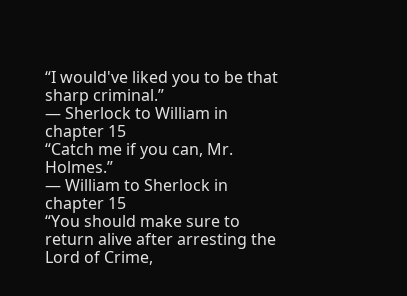“I would've liked you to be that sharp criminal.”
— Sherlock to William in chapter 15
“Catch me if you can, Mr. Holmes.”
— William to Sherlock in chapter 15
“You should make sure to return alive after arresting the Lord of Crime,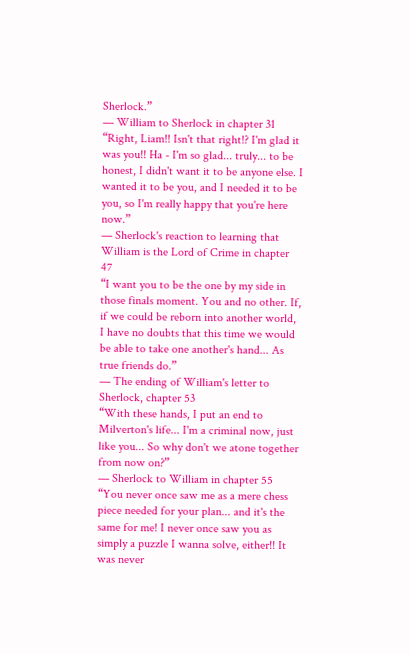Sherlock.”
— William to Sherlock in chapter 31
“Right, Liam!! Isn't that right!? I'm glad it was you!! Ha - I'm so glad... truly... to be honest, I didn't want it to be anyone else. I wanted it to be you, and I needed it to be you, so I'm really happy that you're here now.”
— Sherlock's reaction to learning that William is the Lord of Crime in chapter 47
“I want you to be the one by my side in those finals moment. You and no other. If, if we could be reborn into another world, I have no doubts that this time we would be able to take one another's hand... As true friends do.”
— The ending of William's letter to Sherlock, chapter 53
“With these hands, I put an end to Milverton's life... I'm a criminal now, just like you... So why don't we atone together from now on?”
— Sherlock to William in chapter 55
“You never once saw me as a mere chess piece needed for your plan... and it's the same for me! I never once saw you as simply a puzzle I wanna solve, either!! It was never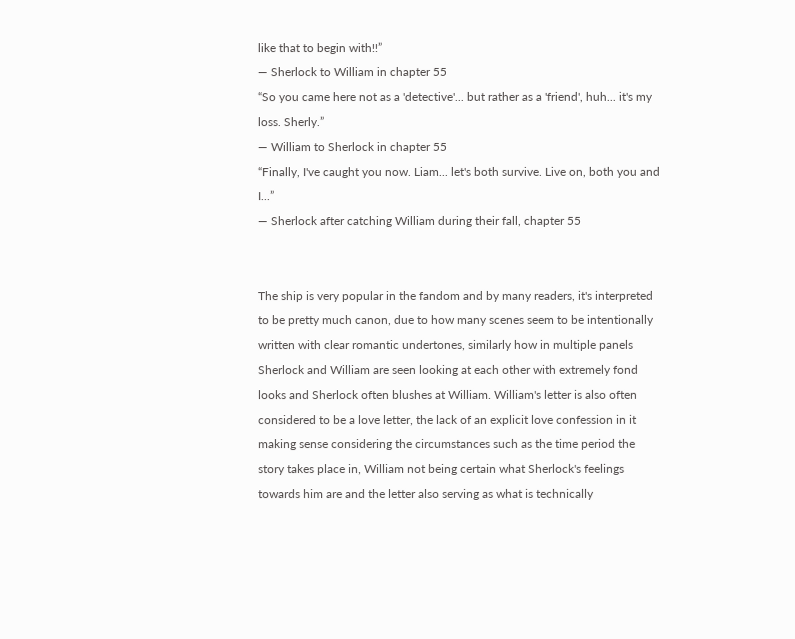like that to begin with!!”
— Sherlock to William in chapter 55
“So you came here not as a 'detective'... but rather as a 'friend', huh... it's my loss. Sherly.”
— William to Sherlock in chapter 55
“Finally, I've caught you now. Liam... let's both survive. Live on, both you and I...”
— Sherlock after catching William during their fall, chapter 55


The ship is very popular in the fandom and by many readers, it's interpreted to be pretty much canon, due to how many scenes seem to be intentionally written with clear romantic undertones, similarly how in multiple panels Sherlock and William are seen looking at each other with extremely fond looks and Sherlock often blushes at William. William's letter is also often considered to be a love letter, the lack of an explicit love confession in it making sense considering the circumstances such as the time period the story takes place in, William not being certain what Sherlock's feelings towards him are and the letter also serving as what is technically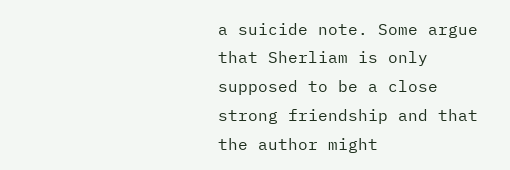a suicide note. Some argue that Sherliam is only supposed to be a close strong friendship and that the author might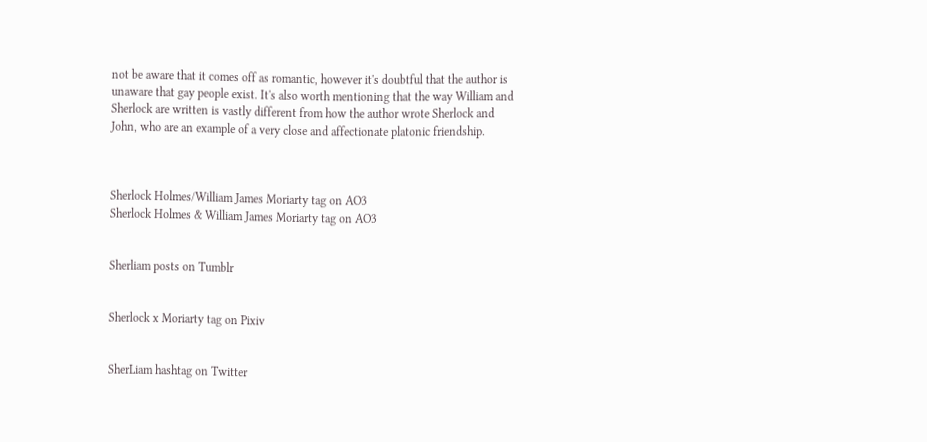not be aware that it comes off as romantic, however it's doubtful that the author is unaware that gay people exist. It's also worth mentioning that the way William and Sherlock are written is vastly different from how the author wrote Sherlock and John, who are an example of a very close and affectionate platonic friendship.



Sherlock Holmes/William James Moriarty tag on AO3
Sherlock Holmes & William James Moriarty tag on AO3


Sherliam posts on Tumblr


Sherlock x Moriarty tag on Pixiv


SherLiam hashtag on Twitter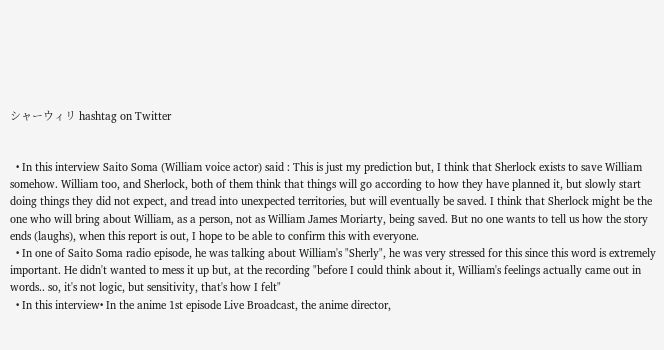シャーウィリ hashtag on Twitter


  • In this interview Saito Soma (William voice actor) said : This is just my prediction but, I think that Sherlock exists to save William somehow. William too, and Sherlock, both of them think that things will go according to how they have planned it, but slowly start doing things they did not expect, and tread into unexpected territories, but will eventually be saved. I think that Sherlock might be the one who will bring about William, as a person, not as William James Moriarty, being saved. But no one wants to tell us how the story ends (laughs), when this report is out, I hope to be able to confirm this with everyone.
  • In one of Saito Soma radio episode, he was talking about William's "Sherly", he was very stressed for this since this word is extremely important. He didn't wanted to mess it up but, at the recording "before I could think about it, William's feelings actually came out in words.. so, it's not logic, but sensitivity, that's how I felt"
  • In this interview• In the anime 1st episode Live Broadcast, the anime director,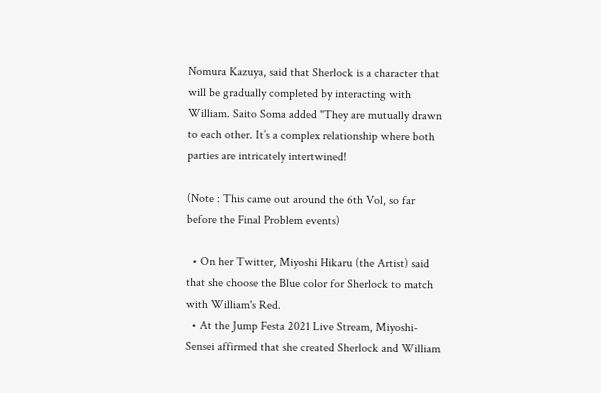Nomura Kazuya, said that Sherlock is a character that will be gradually completed by interacting with William. Saito Soma added "They are mutually drawn to each other. It’s a complex relationship where both parties are intricately intertwined!

(Note : This came out around the 6th Vol, so far before the Final Problem events)

  • On her Twitter, Miyoshi Hikaru (the Artist) said that she choose the Blue color for Sherlock to match with William's Red.
  • At the Jump Festa 2021 Live Stream, Miyoshi-Sensei affirmed that she created Sherlock and William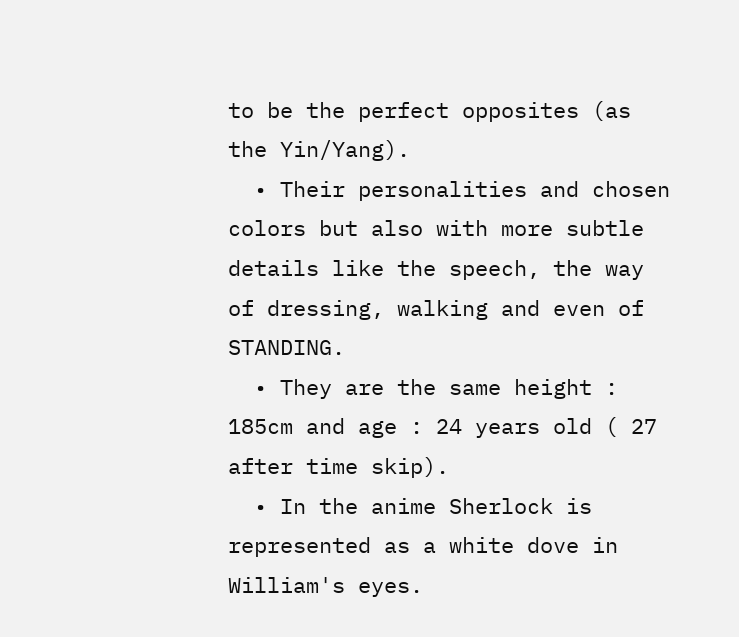to be the perfect opposites (as the Yin/Yang).
  • Their personalities and chosen colors but also with more subtle details like the speech, the way of dressing, walking and even of STANDING.
  • They are the same height : 185cm and age : 24 years old ( 27 after time skip).
  • In the anime Sherlock is represented as a white dove in William's eyes.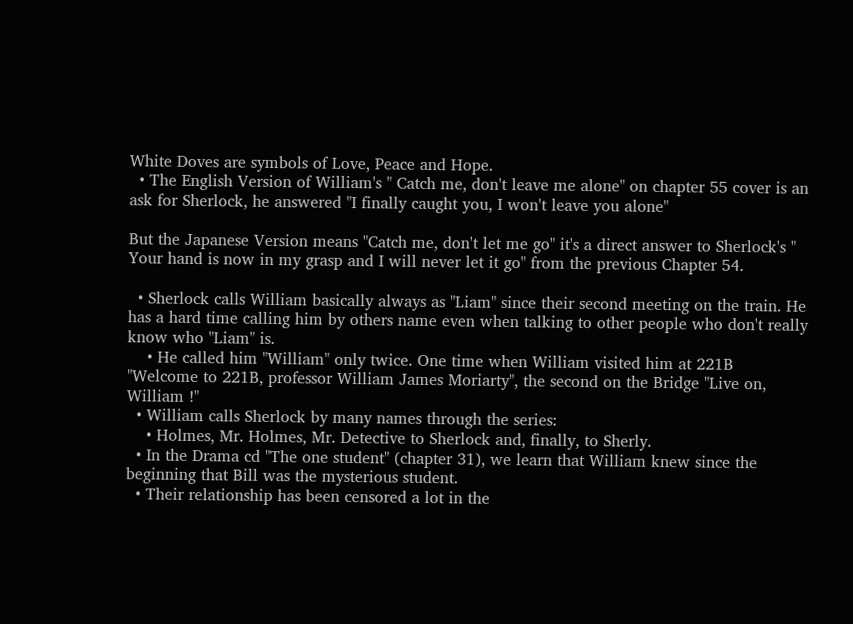White Doves are symbols of Love, Peace and Hope.
  • The English Version of William's " Catch me, don't leave me alone" on chapter 55 cover is an ask for Sherlock, he answered "I finally caught you, I won't leave you alone"

But the Japanese Version means "Catch me, don't let me go" it's a direct answer to Sherlock's " Your hand is now in my grasp and I will never let it go" from the previous Chapter 54.

  • Sherlock calls William basically always as "Liam" since their second meeting on the train. He has a hard time calling him by others name even when talking to other people who don't really know who "Liam" is.
    • He called him "William" only twice. One time when William visited him at 221B "Welcome to 221B, professor William James Moriarty", the second on the Bridge "Live on, William !"
  • William calls Sherlock by many names through the series:
    • Holmes, Mr. Holmes, Mr. Detective to Sherlock and, finally, to Sherly.
  • In the Drama cd "The one student" (chapter 31), we learn that William knew since the beginning that Bill was the mysterious student.
  • Their relationship has been censored a lot in the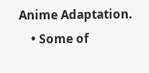Anime Adaptation.
    • Some of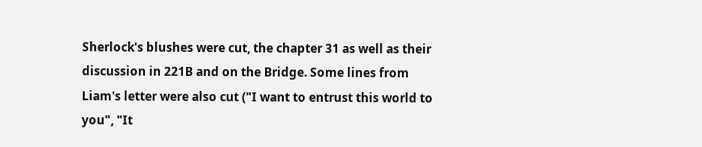Sherlock's blushes were cut, the chapter 31 as well as their discussion in 221B and on the Bridge. Some lines from Liam's letter were also cut ("I want to entrust this world to you", "It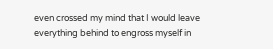even crossed my mind that I would leave everything behind to engross myself in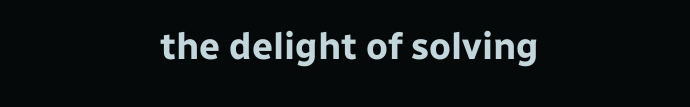the delight of solving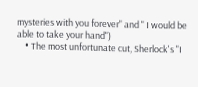mysteries with you forever" and " I would be able to take your hand")
    • The most unfortunate cut, Sherlock's "I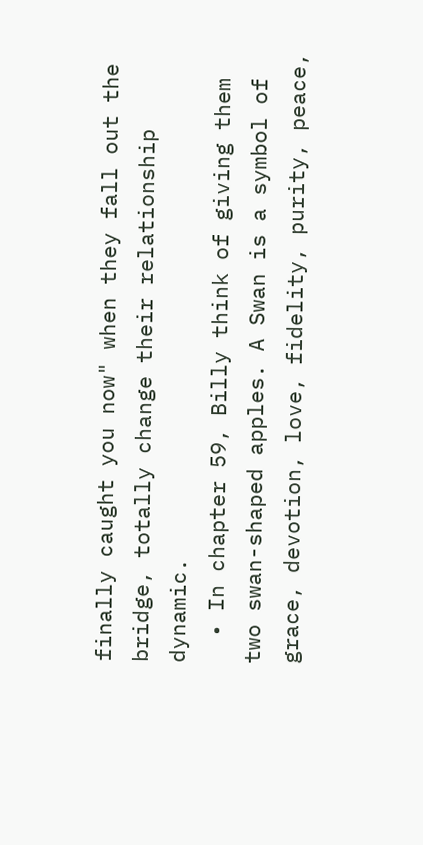finally caught you now" when they fall out the bridge, totally change their relationship dynamic.
  • In chapter 59, Billy think of giving them two swan-shaped apples. A Swan is a symbol of grace, devotion, love, fidelity, purity, peace,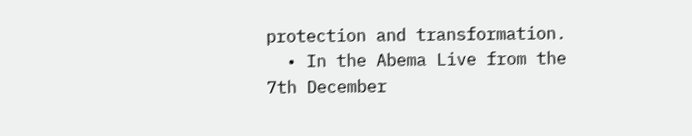protection and transformation.
  • In the Abema Live from the 7th December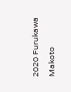2020 Furukawa Makoto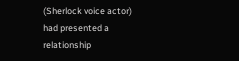(Sherlock voice actor) had presented a relationship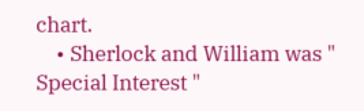chart.
    • Sherlock and William was " Special Interest "